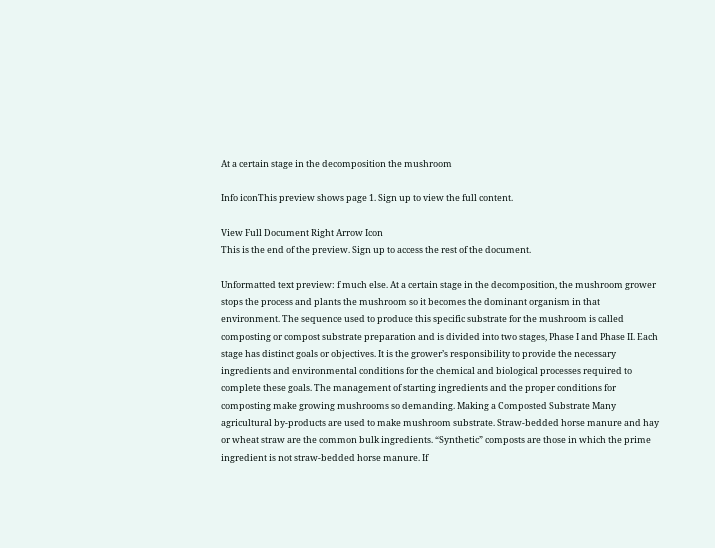At a certain stage in the decomposition the mushroom

Info iconThis preview shows page 1. Sign up to view the full content.

View Full Document Right Arrow Icon
This is the end of the preview. Sign up to access the rest of the document.

Unformatted text preview: f much else. At a certain stage in the decomposition, the mushroom grower stops the process and plants the mushroom so it becomes the dominant organism in that environment. The sequence used to produce this specific substrate for the mushroom is called composting or compost substrate preparation and is divided into two stages, Phase I and Phase II. Each stage has distinct goals or objectives. It is the grower’s responsibility to provide the necessary ingredients and environmental conditions for the chemical and biological processes required to complete these goals. The management of starting ingredients and the proper conditions for composting make growing mushrooms so demanding. Making a Composted Substrate Many agricultural by-products are used to make mushroom substrate. Straw-bedded horse manure and hay or wheat straw are the common bulk ingredients. “Synthetic” composts are those in which the prime ingredient is not straw-bedded horse manure. If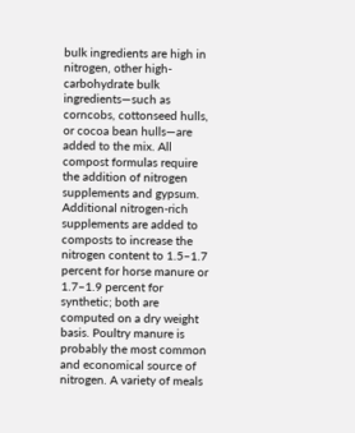bulk ingredients are high in nitrogen, other high-carbohydrate bulk ingredients—such as corncobs, cottonseed hulls, or cocoa bean hulls—are added to the mix. All compost formulas require the addition of nitrogen supplements and gypsum. Additional nitrogen-rich supplements are added to composts to increase the nitrogen content to 1.5–1.7 percent for horse manure or 1.7–1.9 percent for synthetic; both are computed on a dry weight basis. Poultry manure is probably the most common and economical source of nitrogen. A variety of meals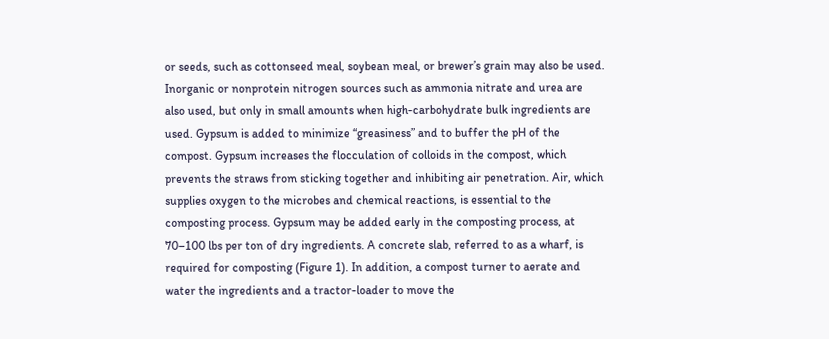or seeds, such as cottonseed meal, soybean meal, or brewer’s grain may also be used. Inorganic or nonprotein nitrogen sources such as ammonia nitrate and urea are also used, but only in small amounts when high-carbohydrate bulk ingredients are used. Gypsum is added to minimize “greasiness” and to buffer the pH of the compost. Gypsum increases the flocculation of colloids in the compost, which prevents the straws from sticking together and inhibiting air penetration. Air, which supplies oxygen to the microbes and chemical reactions, is essential to the composting process. Gypsum may be added early in the composting process, at 70–100 lbs per ton of dry ingredients. A concrete slab, referred to as a wharf, is required for composting (Figure 1). In addition, a compost turner to aerate and water the ingredients and a tractor-loader to move the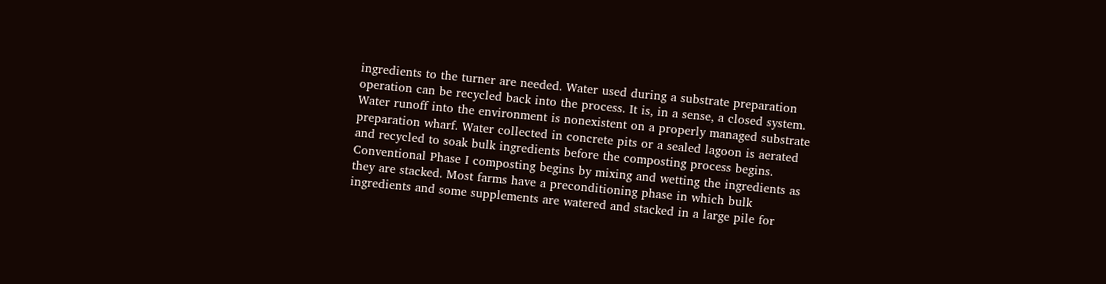ingredients to the turner are needed. Water used during a substrate preparation operation can be recycled back into the process. It is, in a sense, a closed system. Water runoff into the environment is nonexistent on a properly managed substrate preparation wharf. Water collected in concrete pits or a sealed lagoon is aerated and recycled to soak bulk ingredients before the composting process begins. Conventional Phase I composting begins by mixing and wetting the ingredients as they are stacked. Most farms have a preconditioning phase in which bulk ingredients and some supplements are watered and stacked in a large pile for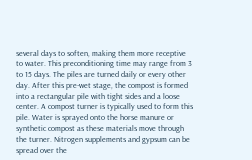several days to soften, making them more receptive to water. This preconditioning time may range from 3 to 15 days. The piles are turned daily or every other day. After this pre-wet stage, the compost is formed into a rectangular pile with tight sides and a loose center. A compost turner is typically used to form this pile. Water is sprayed onto the horse manure or synthetic compost as these materials move through the turner. Nitrogen supplements and gypsum can be spread over the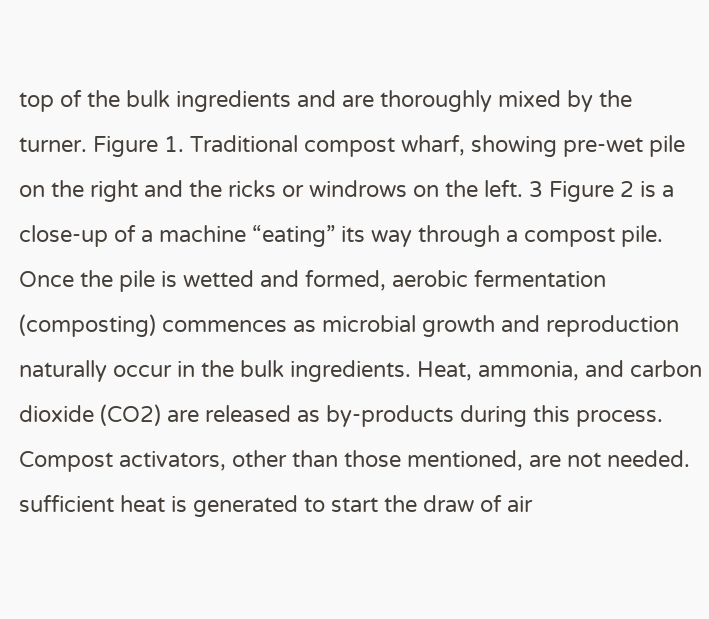top of the bulk ingredients and are thoroughly mixed by the turner. Figure 1. Traditional compost wharf, showing pre-wet pile on the right and the ricks or windrows on the left. 3 Figure 2 is a close-up of a machine “eating” its way through a compost pile. Once the pile is wetted and formed, aerobic fermentation (composting) commences as microbial growth and reproduction naturally occur in the bulk ingredients. Heat, ammonia, and carbon dioxide (CO2) are released as by-products during this process. Compost activators, other than those mentioned, are not needed. sufficient heat is generated to start the draw of air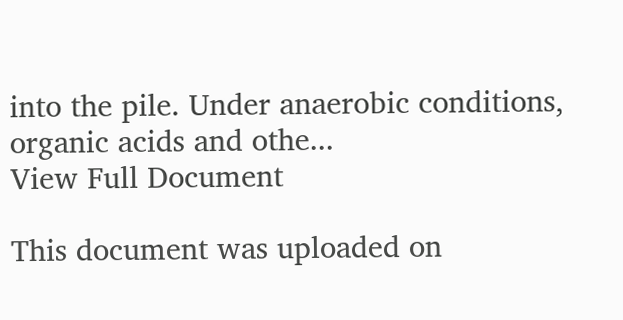into the pile. Under anaerobic conditions, organic acids and othe...
View Full Document

This document was uploaded on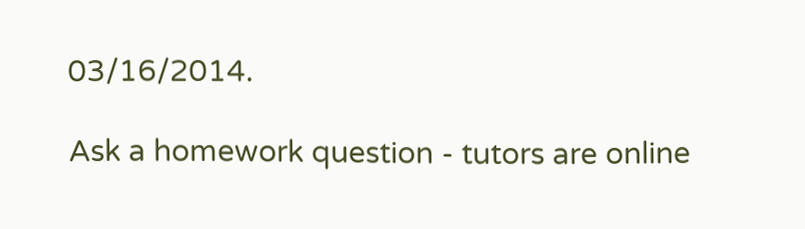03/16/2014.

Ask a homework question - tutors are online